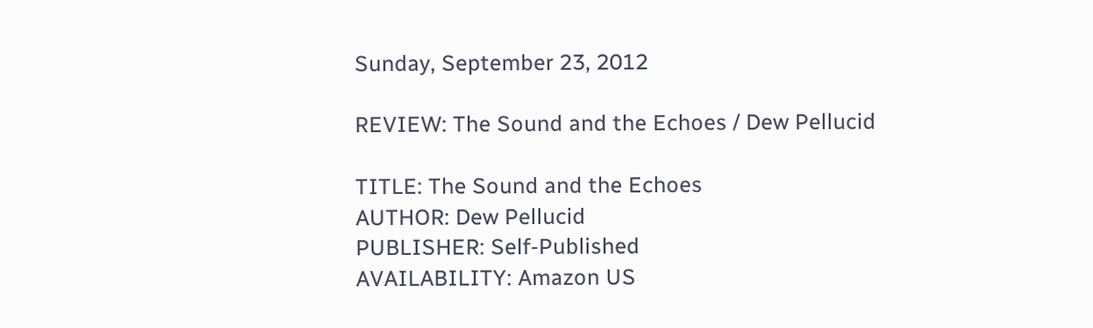Sunday, September 23, 2012

REVIEW: The Sound and the Echoes / Dew Pellucid

TITLE: The Sound and the Echoes
AUTHOR: Dew Pellucid
PUBLISHER: Self-Published
AVAILABILITY: Amazon US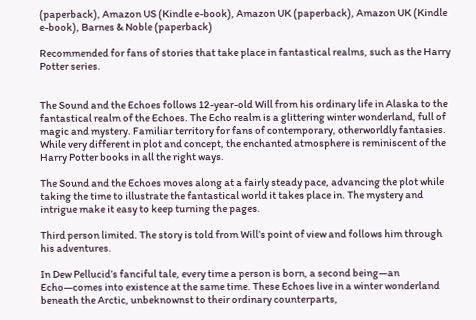(paperback), Amazon US (Kindle e-book), Amazon UK (paperback), Amazon UK (Kindle e-book), Barnes & Noble (paperback)

Recommended for fans of stories that take place in fantastical realms, such as the Harry Potter series.


The Sound and the Echoes follows 12-year-old Will from his ordinary life in Alaska to the fantastical realm of the Echoes. The Echo realm is a glittering winter wonderland, full of magic and mystery. Familiar territory for fans of contemporary, otherworldly fantasies. While very different in plot and concept, the enchanted atmosphere is reminiscent of the Harry Potter books in all the right ways.

The Sound and the Echoes moves along at a fairly steady pace, advancing the plot while taking the time to illustrate the fantastical world it takes place in. The mystery and intrigue make it easy to keep turning the pages.

Third person limited. The story is told from Will’s point of view and follows him through his adventures.

In Dew Pellucid’s fanciful tale, every time a person is born, a second being—an Echo—comes into existence at the same time. These Echoes live in a winter wonderland beneath the Arctic, unbeknownst to their ordinary counterparts,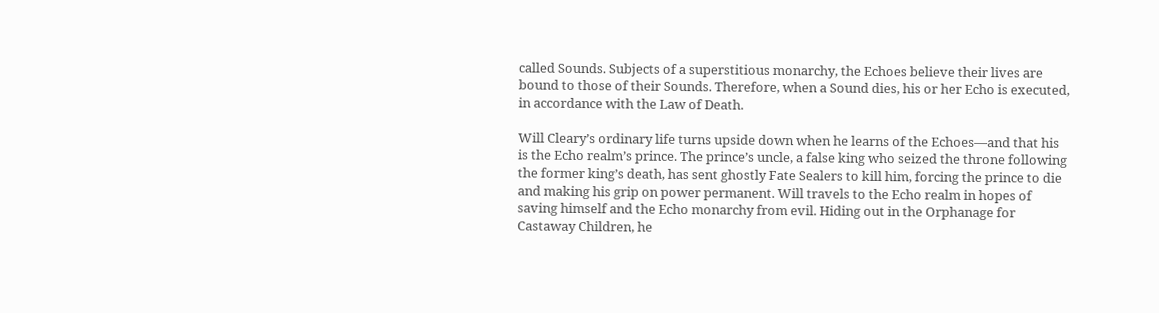called Sounds. Subjects of a superstitious monarchy, the Echoes believe their lives are bound to those of their Sounds. Therefore, when a Sound dies, his or her Echo is executed, in accordance with the Law of Death.

Will Cleary’s ordinary life turns upside down when he learns of the Echoes—and that his is the Echo realm’s prince. The prince’s uncle, a false king who seized the throne following the former king’s death, has sent ghostly Fate Sealers to kill him, forcing the prince to die and making his grip on power permanent. Will travels to the Echo realm in hopes of saving himself and the Echo monarchy from evil. Hiding out in the Orphanage for Castaway Children, he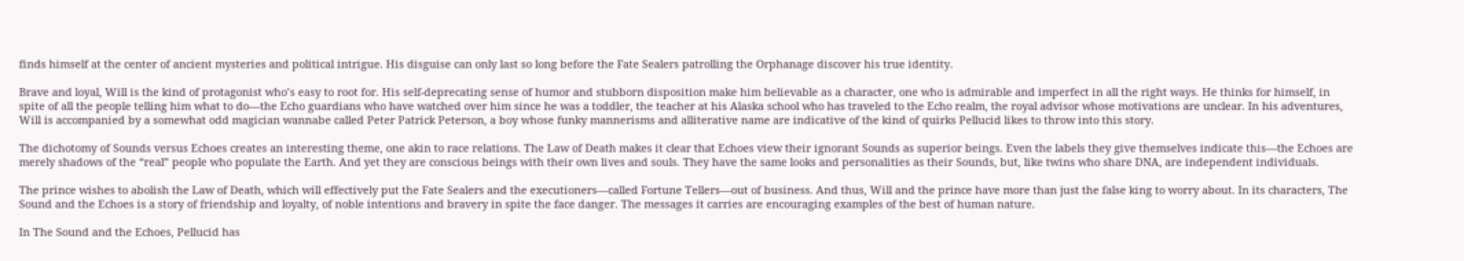finds himself at the center of ancient mysteries and political intrigue. His disguise can only last so long before the Fate Sealers patrolling the Orphanage discover his true identity.

Brave and loyal, Will is the kind of protagonist who’s easy to root for. His self-deprecating sense of humor and stubborn disposition make him believable as a character, one who is admirable and imperfect in all the right ways. He thinks for himself, in spite of all the people telling him what to do—the Echo guardians who have watched over him since he was a toddler, the teacher at his Alaska school who has traveled to the Echo realm, the royal advisor whose motivations are unclear. In his adventures, Will is accompanied by a somewhat odd magician wannabe called Peter Patrick Peterson, a boy whose funky mannerisms and alliterative name are indicative of the kind of quirks Pellucid likes to throw into this story.

The dichotomy of Sounds versus Echoes creates an interesting theme, one akin to race relations. The Law of Death makes it clear that Echoes view their ignorant Sounds as superior beings. Even the labels they give themselves indicate this—the Echoes are merely shadows of the “real” people who populate the Earth. And yet they are conscious beings with their own lives and souls. They have the same looks and personalities as their Sounds, but, like twins who share DNA, are independent individuals.

The prince wishes to abolish the Law of Death, which will effectively put the Fate Sealers and the executioners—called Fortune Tellers—out of business. And thus, Will and the prince have more than just the false king to worry about. In its characters, The Sound and the Echoes is a story of friendship and loyalty, of noble intentions and bravery in spite the face danger. The messages it carries are encouraging examples of the best of human nature.

In The Sound and the Echoes, Pellucid has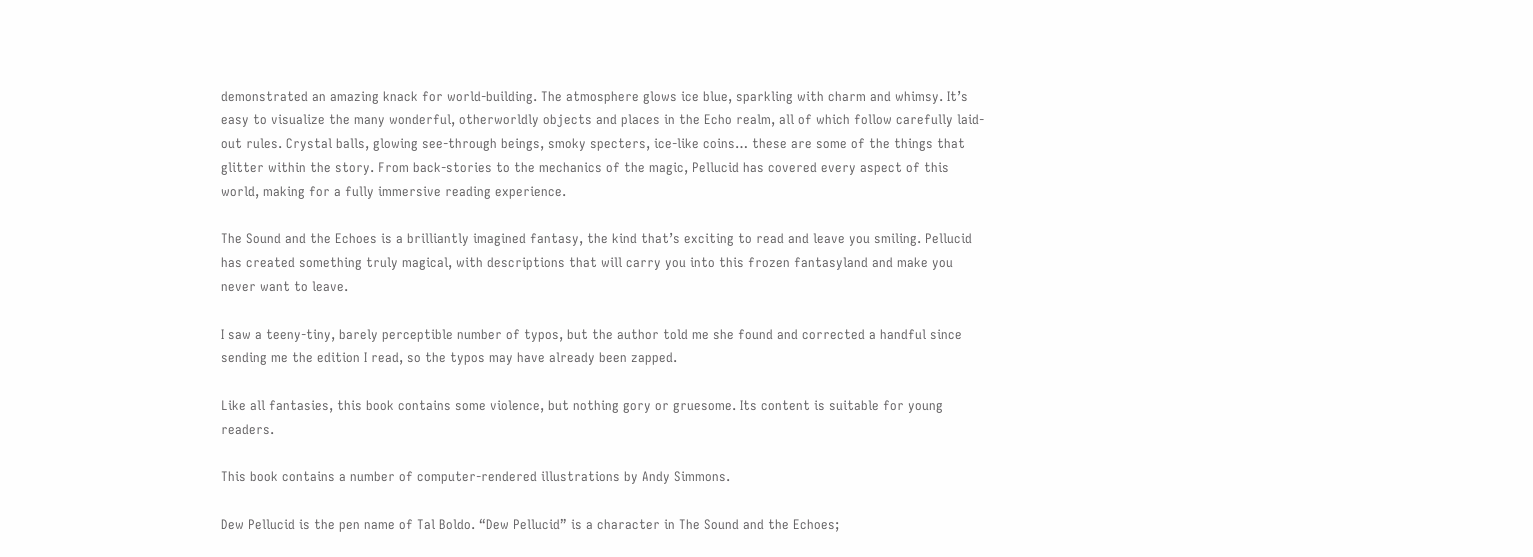demonstrated an amazing knack for world-building. The atmosphere glows ice blue, sparkling with charm and whimsy. It’s easy to visualize the many wonderful, otherworldly objects and places in the Echo realm, all of which follow carefully laid-out rules. Crystal balls, glowing see-through beings, smoky specters, ice-like coins… these are some of the things that glitter within the story. From back-stories to the mechanics of the magic, Pellucid has covered every aspect of this world, making for a fully immersive reading experience.

The Sound and the Echoes is a brilliantly imagined fantasy, the kind that’s exciting to read and leave you smiling. Pellucid has created something truly magical, with descriptions that will carry you into this frozen fantasyland and make you never want to leave.

I saw a teeny-tiny, barely perceptible number of typos, but the author told me she found and corrected a handful since sending me the edition I read, so the typos may have already been zapped.

Like all fantasies, this book contains some violence, but nothing gory or gruesome. Its content is suitable for young readers.

This book contains a number of computer-rendered illustrations by Andy Simmons.

Dew Pellucid is the pen name of Tal Boldo. “Dew Pellucid” is a character in The Sound and the Echoes;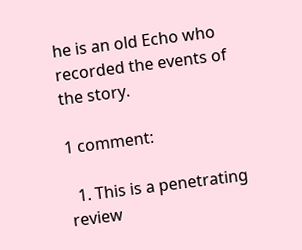he is an old Echo who recorded the events of the story.

1 comment:

  1. This is a penetrating review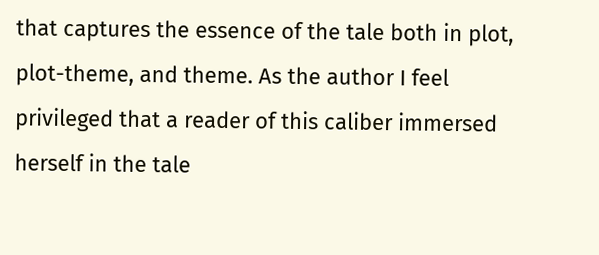that captures the essence of the tale both in plot, plot-theme, and theme. As the author I feel privileged that a reader of this caliber immersed herself in the tale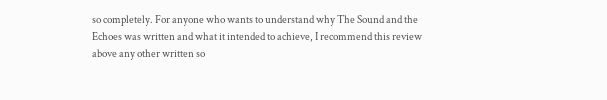so completely. For anyone who wants to understand why The Sound and the Echoes was written and what it intended to achieve, I recommend this review above any other written so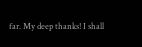far. My deep thanks! I shall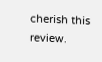cherish this review.